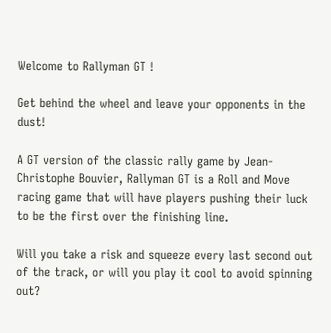Welcome to Rallyman GT !

Get behind the wheel and leave your opponents in the dust!

A GT version of the classic rally game by Jean-Christophe Bouvier, Rallyman GT is a Roll and Move racing game that will have players pushing their luck to be the first over the finishing line.

Will you take a risk and squeeze every last second out of the track, or will you play it cool to avoid spinning out?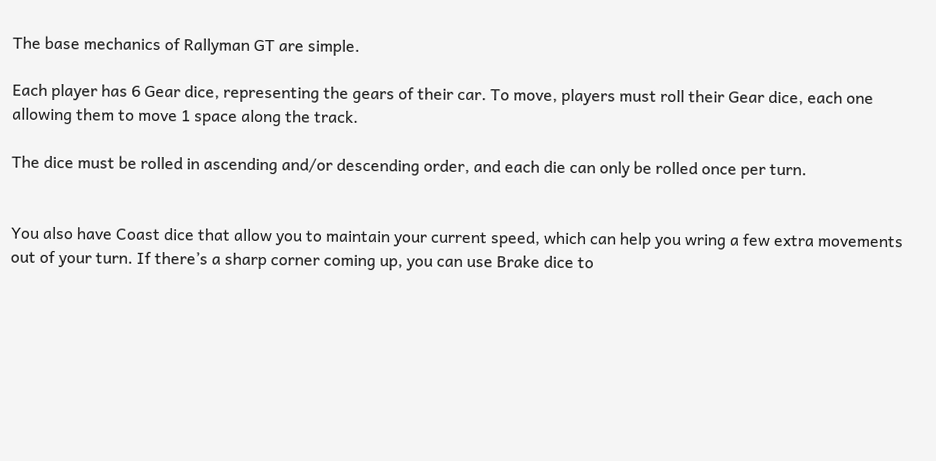The base mechanics of Rallyman GT are simple.

Each player has 6 Gear dice, representing the gears of their car. To move, players must roll their Gear dice, each one allowing them to move 1 space along the track.

The dice must be rolled in ascending and/or descending order, and each die can only be rolled once per turn.


You also have Coast dice that allow you to maintain your current speed, which can help you wring a few extra movements out of your turn. If there’s a sharp corner coming up, you can use Brake dice to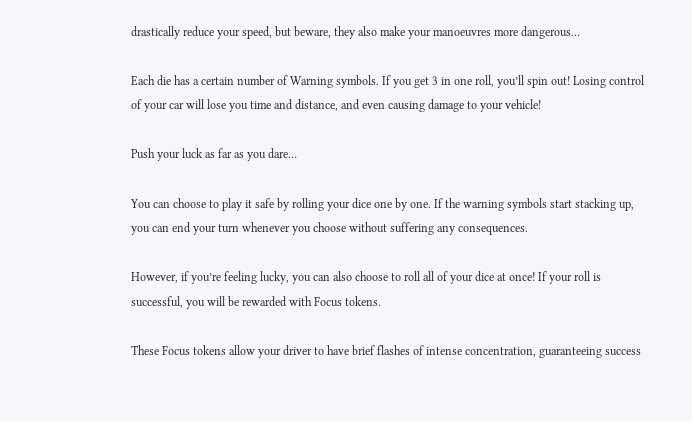drastically reduce your speed, but beware, they also make your manoeuvres more dangerous…

Each die has a certain number of Warning symbols. If you get 3 in one roll, you’ll spin out! Losing control of your car will lose you time and distance, and even causing damage to your vehicle!

Push your luck as far as you dare…

You can choose to play it safe by rolling your dice one by one. If the warning symbols start stacking up, you can end your turn whenever you choose without suffering any consequences.

However, if you’re feeling lucky, you can also choose to roll all of your dice at once! If your roll is successful, you will be rewarded with Focus tokens.

These Focus tokens allow your driver to have brief flashes of intense concentration, guaranteeing success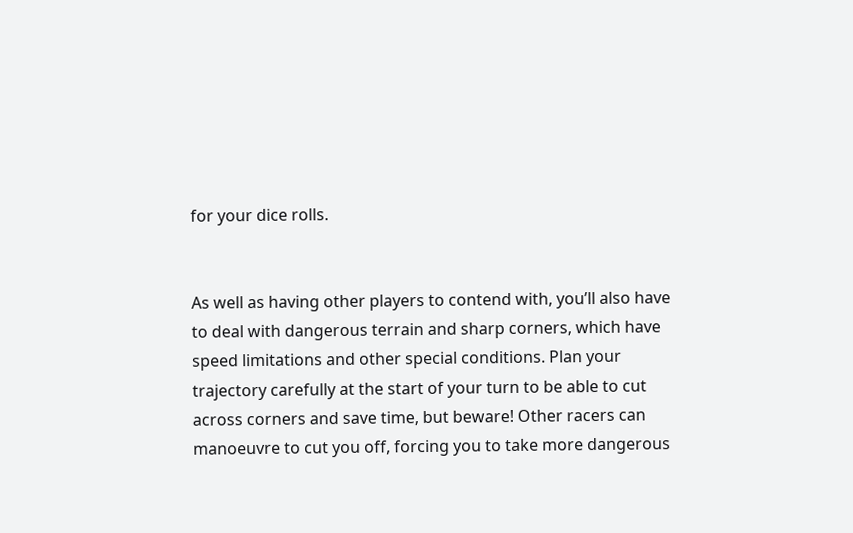for your dice rolls.


As well as having other players to contend with, you’ll also have to deal with dangerous terrain and sharp corners, which have speed limitations and other special conditions. Plan your trajectory carefully at the start of your turn to be able to cut across corners and save time, but beware! Other racers can manoeuvre to cut you off, forcing you to take more dangerous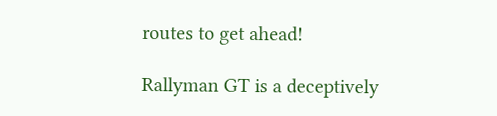routes to get ahead!

Rallyman GT is a deceptively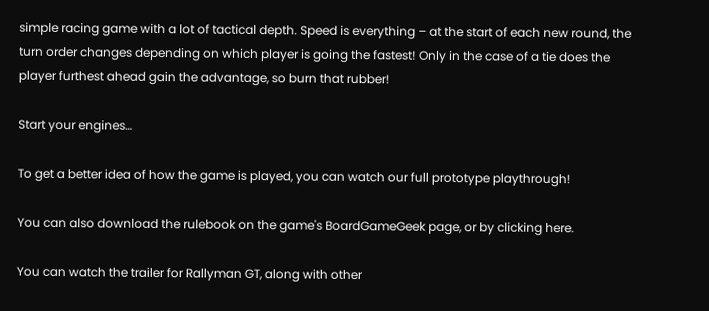simple racing game with a lot of tactical depth. Speed is everything – at the start of each new round, the turn order changes depending on which player is going the fastest! Only in the case of a tie does the player furthest ahead gain the advantage, so burn that rubber!

Start your engines…

To get a better idea of how the game is played, you can watch our full prototype playthrough!

You can also download the rulebook on the game's BoardGameGeek page, or by clicking here.

You can watch the trailer for Rallyman GT, along with other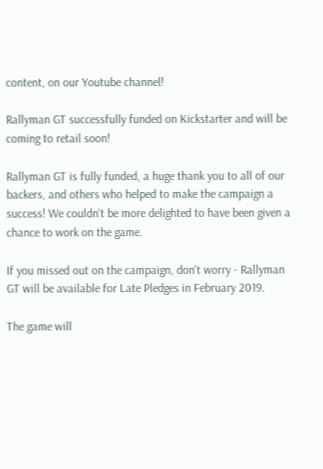content, on our Youtube channel!

Rallyman GT successfully funded on Kickstarter and will be coming to retail soon!

Rallyman GT is fully funded, a huge thank you to all of our backers, and others who helped to make the campaign a success! We couldn't be more delighted to have been given a chance to work on the game.

If you missed out on the campaign, don't worry - Rallyman GT will be available for Late Pledges in February 2019.

The game will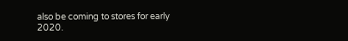also be coming to stores for early 2020.